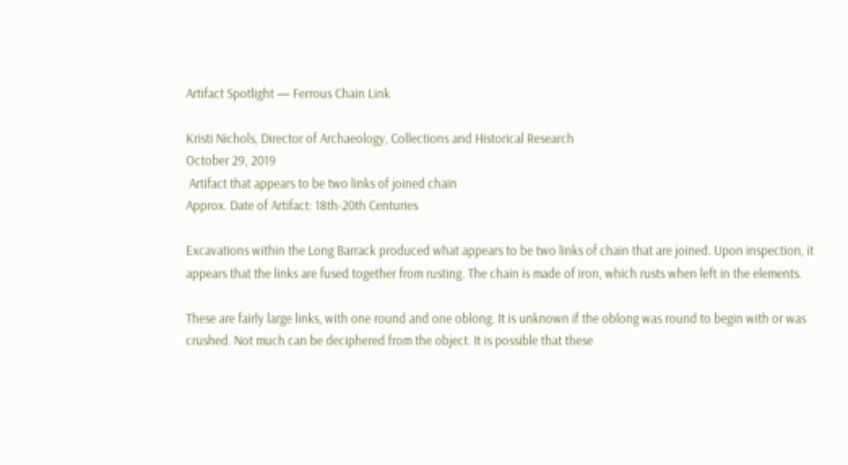Artifact Spotlight — Ferrous Chain Link

Kristi Nichols, Director of Archaeology, Collections and Historical Research
October 29, 2019
 Artifact that appears to be two links of joined chain
Approx. Date of Artifact: 18th-20th Centuries

Excavations within the Long Barrack produced what appears to be two links of chain that are joined. Upon inspection, it appears that the links are fused together from rusting. The chain is made of iron, which rusts when left in the elements.

These are fairly large links, with one round and one oblong. It is unknown if the oblong was round to begin with or was crushed. Not much can be deciphered from the object. It is possible that these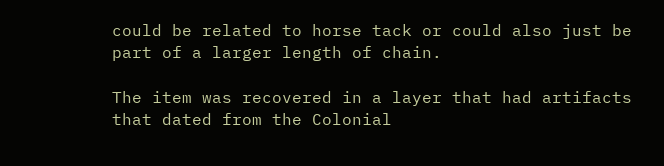could be related to horse tack or could also just be part of a larger length of chain.

The item was recovered in a layer that had artifacts that dated from the Colonial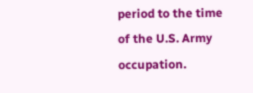period to the time of the U.S. Army occupation.